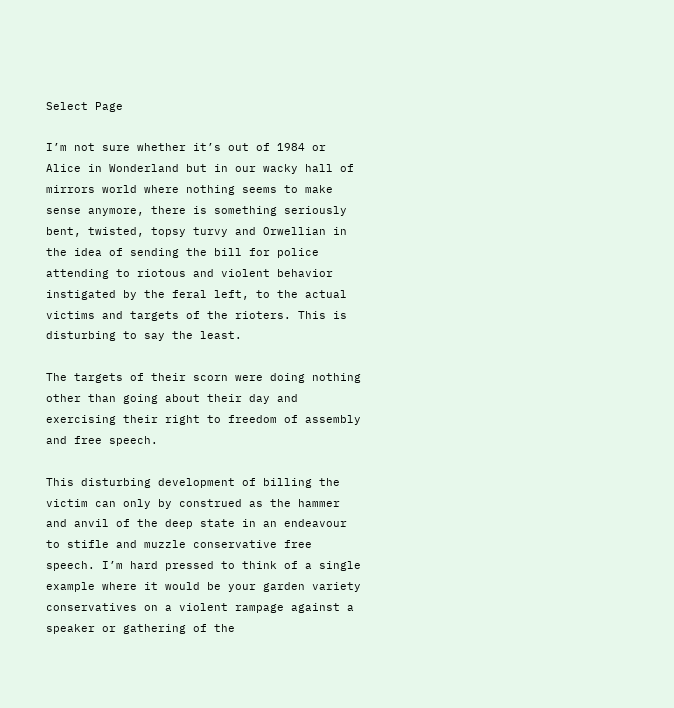Select Page

I’m not sure whether it’s out of 1984 or Alice in Wonderland but in our wacky hall of mirrors world where nothing seems to make sense anymore, there is something seriously bent, twisted, topsy turvy and Orwellian in the idea of sending the bill for police attending to riotous and violent behavior instigated by the feral left, to the actual victims and targets of the rioters. This is disturbing to say the least.

The targets of their scorn were doing nothing other than going about their day and exercising their right to freedom of assembly and free speech.

This disturbing development of billing the victim can only by construed as the hammer and anvil of the deep state in an endeavour to stifle and muzzle conservative free speech. I’m hard pressed to think of a single example where it would be your garden variety conservatives on a violent rampage against a speaker or gathering of the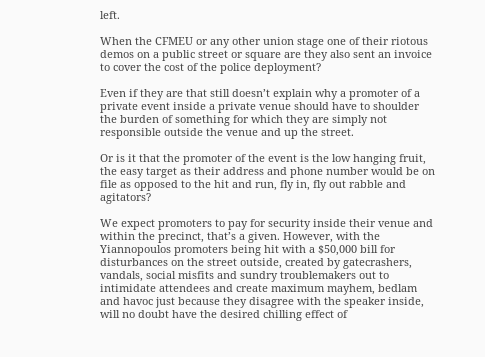left.

When the CFMEU or any other union stage one of their riotous demos on a public street or square are they also sent an invoice to cover the cost of the police deployment?

Even if they are that still doesn’t explain why a promoter of a private event inside a private venue should have to shoulder the burden of something for which they are simply not responsible outside the venue and up the street.

Or is it that the promoter of the event is the low hanging fruit, the easy target as their address and phone number would be on file as opposed to the hit and run, fly in, fly out rabble and agitators?

We expect promoters to pay for security inside their venue and within the precinct, that’s a given. However, with the Yiannopoulos promoters being hit with a $50,000 bill for disturbances on the street outside, created by gatecrashers, vandals, social misfits and sundry troublemakers out to intimidate attendees and create maximum mayhem, bedlam and havoc just because they disagree with the speaker inside, will no doubt have the desired chilling effect of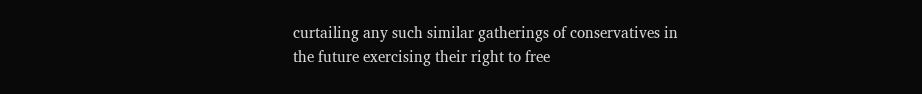curtailing any such similar gatherings of conservatives in the future exercising their right to free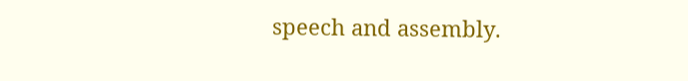speech and assembly.